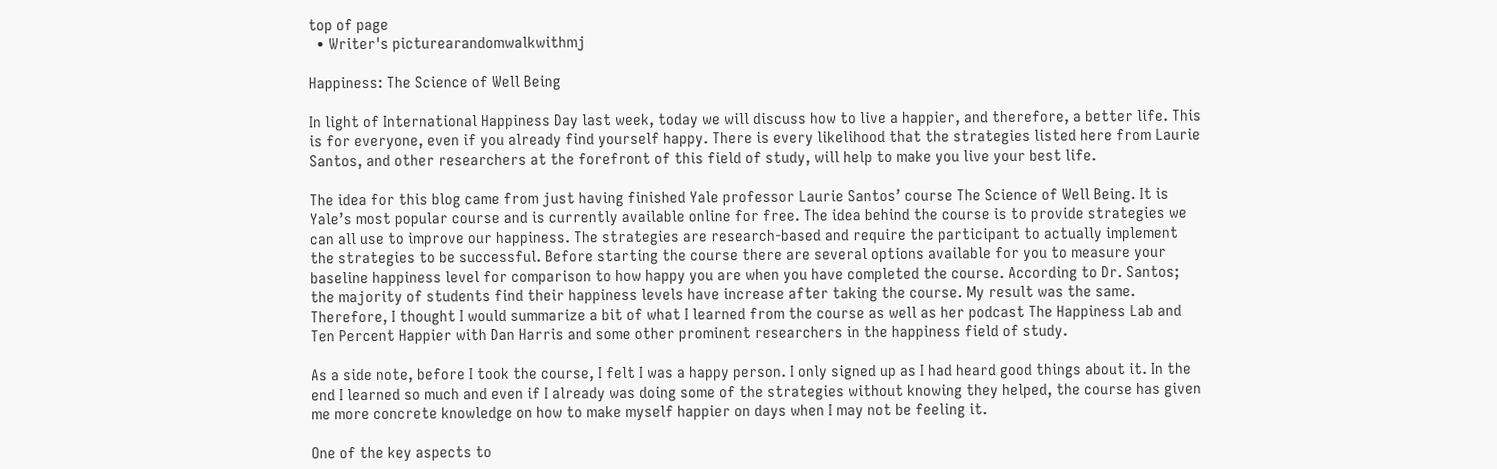top of page
  • Writer's picturearandomwalkwithmj

Happiness: The Science of Well Being

In light of International Happiness Day last week, today we will discuss how to live a happier, and therefore, a better life. This is for everyone, even if you already find yourself happy. There is every likelihood that the strategies listed here from Laurie Santos, and other researchers at the forefront of this field of study, will help to make you live your best life.

The idea for this blog came from just having finished Yale professor Laurie Santos’ course The Science of Well Being. It is Yale’s most popular course and is currently available online for free. The idea behind the course is to provide strategies we can all use to improve our happiness. The strategies are research-based and require the participant to actually implement the strategies to be successful. Before starting the course there are several options available for you to measure your baseline happiness level for comparison to how happy you are when you have completed the course. According to Dr. Santos; the majority of students find their happiness levels have increase after taking the course. My result was the same. Therefore, I thought I would summarize a bit of what I learned from the course as well as her podcast The Happiness Lab and Ten Percent Happier with Dan Harris and some other prominent researchers in the happiness field of study.

As a side note, before I took the course, I felt I was a happy person. I only signed up as I had heard good things about it. In the end I learned so much and even if I already was doing some of the strategies without knowing they helped, the course has given me more concrete knowledge on how to make myself happier on days when I may not be feeling it.

One of the key aspects to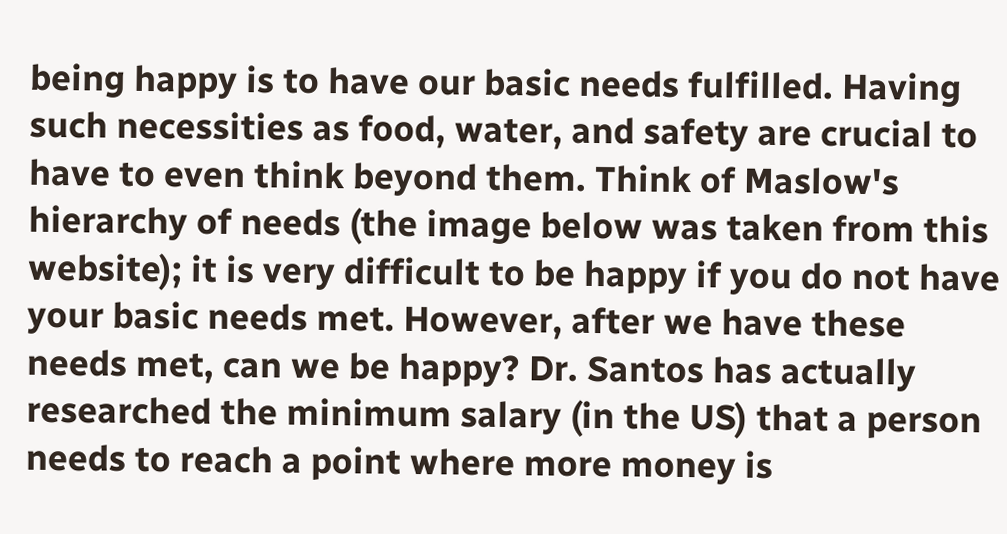being happy is to have our basic needs fulfilled. Having such necessities as food, water, and safety are crucial to have to even think beyond them. Think of Maslow's hierarchy of needs (the image below was taken from this website); it is very difficult to be happy if you do not have your basic needs met. However, after we have these needs met, can we be happy? Dr. Santos has actually researched the minimum salary (in the US) that a person needs to reach a point where more money is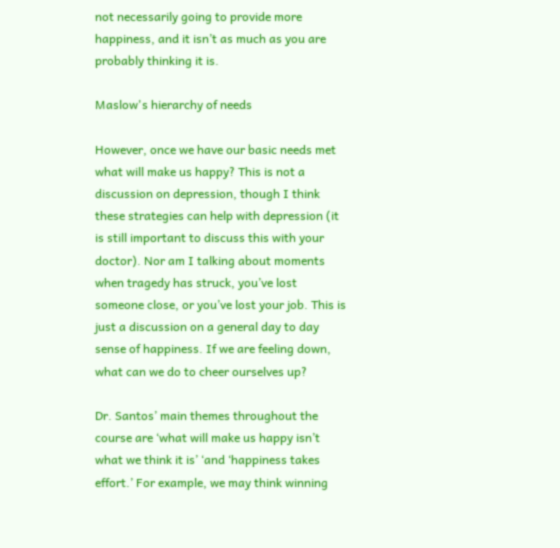not necessarily going to provide more happiness, and it isn’t as much as you are probably thinking it is.

Maslow's hierarchy of needs

However, once we have our basic needs met what will make us happy? This is not a discussion on depression, though I think these strategies can help with depression (it is still important to discuss this with your doctor). Nor am I talking about moments when tragedy has struck, you’ve lost someone close, or you’ve lost your job. This is just a discussion on a general day to day sense of happiness. If we are feeling down, what can we do to cheer ourselves up?

Dr. Santos’ main themes throughout the course are ‘what will make us happy isn’t what we think it is’ ‘and ‘happiness takes effort.’ For example, we may think winning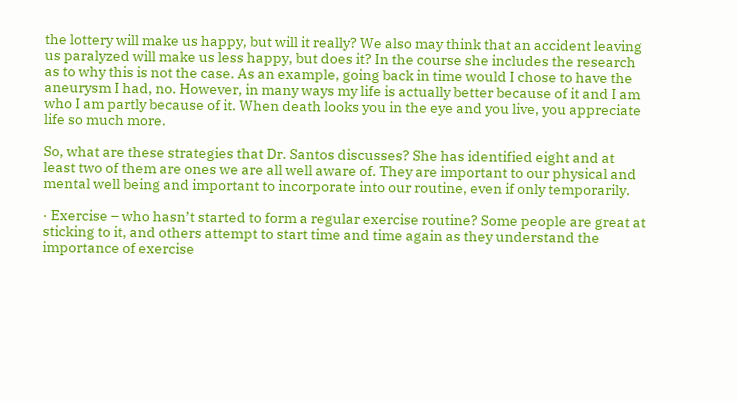the lottery will make us happy, but will it really? We also may think that an accident leaving us paralyzed will make us less happy, but does it? In the course she includes the research as to why this is not the case. As an example, going back in time would I chose to have the aneurysm I had, no. However, in many ways my life is actually better because of it and I am who I am partly because of it. When death looks you in the eye and you live, you appreciate life so much more.

So, what are these strategies that Dr. Santos discusses? She has identified eight and at least two of them are ones we are all well aware of. They are important to our physical and mental well being and important to incorporate into our routine, even if only temporarily.

· Exercise – who hasn’t started to form a regular exercise routine? Some people are great at sticking to it, and others attempt to start time and time again as they understand the importance of exercise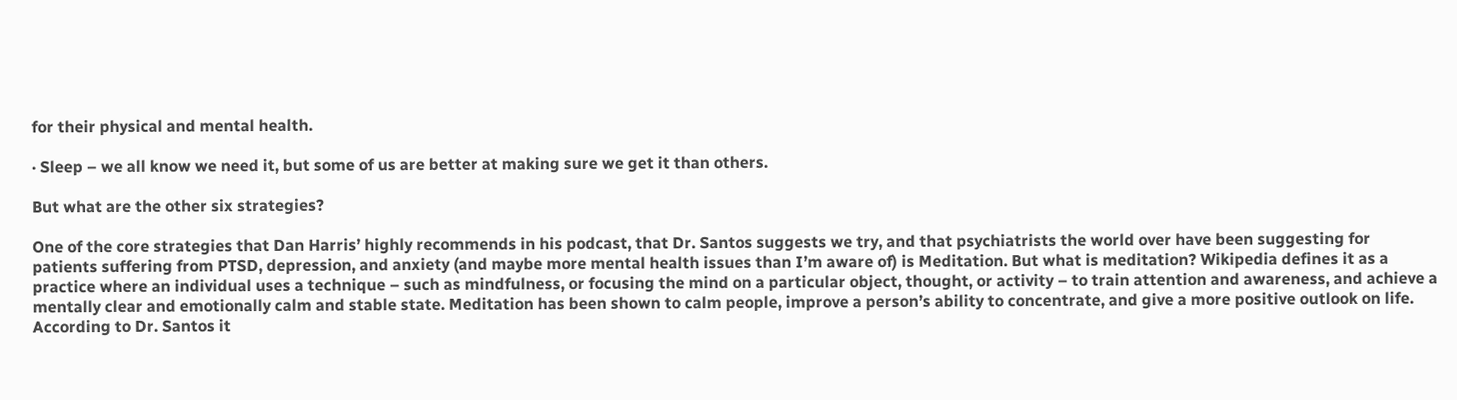for their physical and mental health.

· Sleep – we all know we need it, but some of us are better at making sure we get it than others.

But what are the other six strategies?

One of the core strategies that Dan Harris’ highly recommends in his podcast, that Dr. Santos suggests we try, and that psychiatrists the world over have been suggesting for patients suffering from PTSD, depression, and anxiety (and maybe more mental health issues than I’m aware of) is Meditation. But what is meditation? Wikipedia defines it as a practice where an individual uses a technique – such as mindfulness, or focusing the mind on a particular object, thought, or activity – to train attention and awareness, and achieve a mentally clear and emotionally calm and stable state. Meditation has been shown to calm people, improve a person’s ability to concentrate, and give a more positive outlook on life. According to Dr. Santos it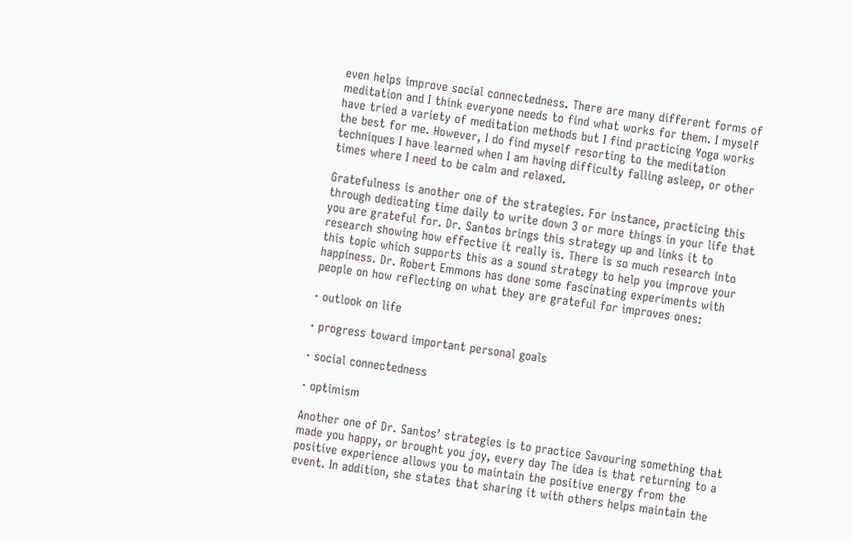even helps improve social connectedness. There are many different forms of meditation and I think everyone needs to find what works for them. I myself have tried a variety of meditation methods but I find practicing Yoga works the best for me. However, I do find myself resorting to the meditation techniques I have learned when I am having difficulty falling asleep, or other times where I need to be calm and relaxed.

Gratefulness is another one of the strategies. For instance, practicing this through dedicating time daily to write down 3 or more things in your life that you are grateful for. Dr. Santos brings this strategy up and links it to research showing how effective it really is. There is so much research into this topic which supports this as a sound strategy to help you improve your happiness. Dr. Robert Emmons has done some fascinating experiments with people on how reflecting on what they are grateful for improves ones:

· outlook on life

· progress toward important personal goals

· social connectedness

· optimism

Another one of Dr. Santos’ strategies is to practice Savouring something that made you happy, or brought you joy, every day The idea is that returning to a positive experience allows you to maintain the positive energy from the event. In addition, she states that sharing it with others helps maintain the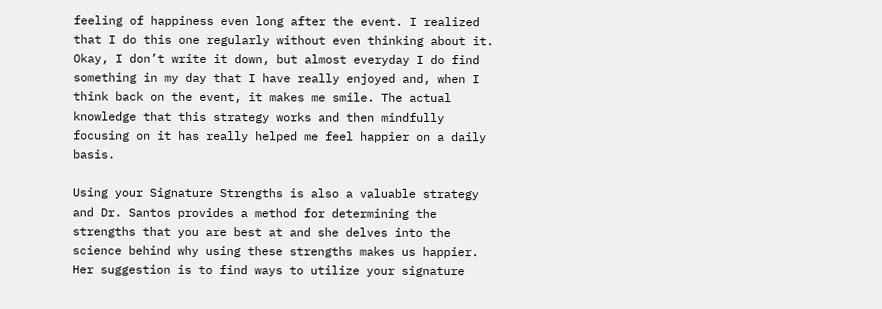feeling of happiness even long after the event. I realized that I do this one regularly without even thinking about it. Okay, I don’t write it down, but almost everyday I do find something in my day that I have really enjoyed and, when I think back on the event, it makes me smile. The actual knowledge that this strategy works and then mindfully focusing on it has really helped me feel happier on a daily basis.

Using your Signature Strengths is also a valuable strategy and Dr. Santos provides a method for determining the strengths that you are best at and she delves into the science behind why using these strengths makes us happier. Her suggestion is to find ways to utilize your signature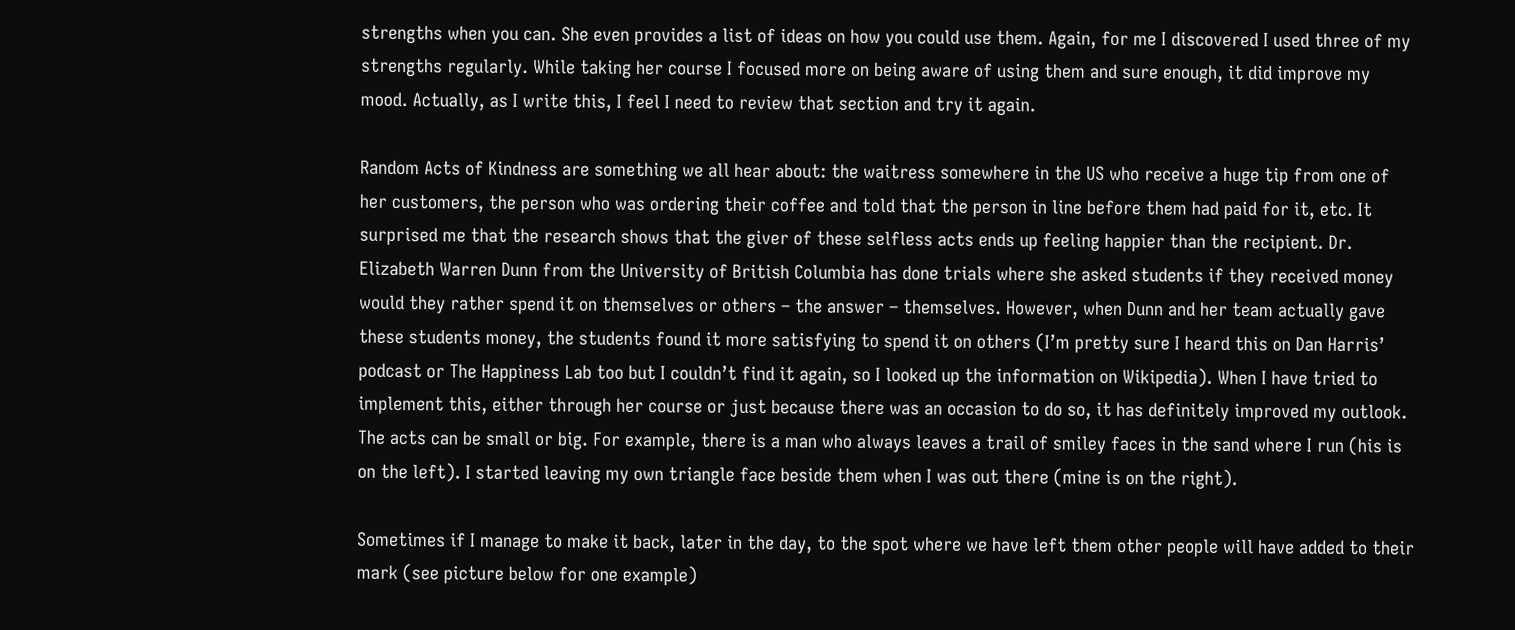strengths when you can. She even provides a list of ideas on how you could use them. Again, for me I discovered I used three of my strengths regularly. While taking her course I focused more on being aware of using them and sure enough, it did improve my mood. Actually, as I write this, I feel I need to review that section and try it again.

Random Acts of Kindness are something we all hear about: the waitress somewhere in the US who receive a huge tip from one of her customers, the person who was ordering their coffee and told that the person in line before them had paid for it, etc. It surprised me that the research shows that the giver of these selfless acts ends up feeling happier than the recipient. Dr. Elizabeth Warren Dunn from the University of British Columbia has done trials where she asked students if they received money would they rather spend it on themselves or others – the answer – themselves. However, when Dunn and her team actually gave these students money, the students found it more satisfying to spend it on others (I’m pretty sure I heard this on Dan Harris’ podcast or The Happiness Lab too but I couldn’t find it again, so I looked up the information on Wikipedia). When I have tried to implement this, either through her course or just because there was an occasion to do so, it has definitely improved my outlook. The acts can be small or big. For example, there is a man who always leaves a trail of smiley faces in the sand where I run (his is on the left). I started leaving my own triangle face beside them when I was out there (mine is on the right).

Sometimes if I manage to make it back, later in the day, to the spot where we have left them other people will have added to their mark (see picture below for one example)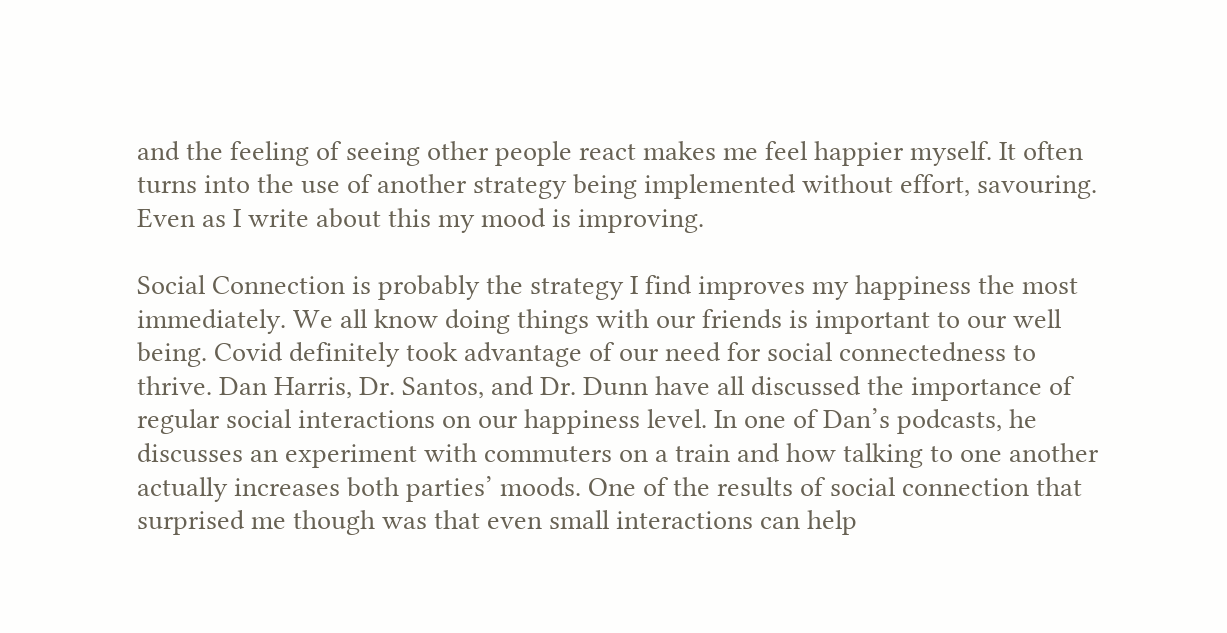and the feeling of seeing other people react makes me feel happier myself. It often turns into the use of another strategy being implemented without effort, savouring. Even as I write about this my mood is improving.

Social Connection is probably the strategy I find improves my happiness the most immediately. We all know doing things with our friends is important to our well being. Covid definitely took advantage of our need for social connectedness to thrive. Dan Harris, Dr. Santos, and Dr. Dunn have all discussed the importance of regular social interactions on our happiness level. In one of Dan’s podcasts, he discusses an experiment with commuters on a train and how talking to one another actually increases both parties’ moods. One of the results of social connection that surprised me though was that even small interactions can help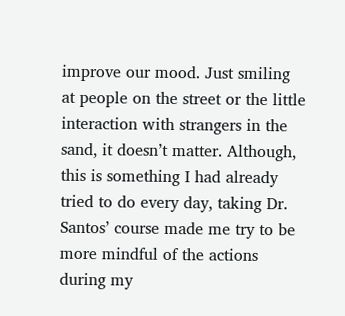improve our mood. Just smiling at people on the street or the little interaction with strangers in the sand, it doesn’t matter. Although, this is something I had already tried to do every day, taking Dr. Santos’ course made me try to be more mindful of the actions during my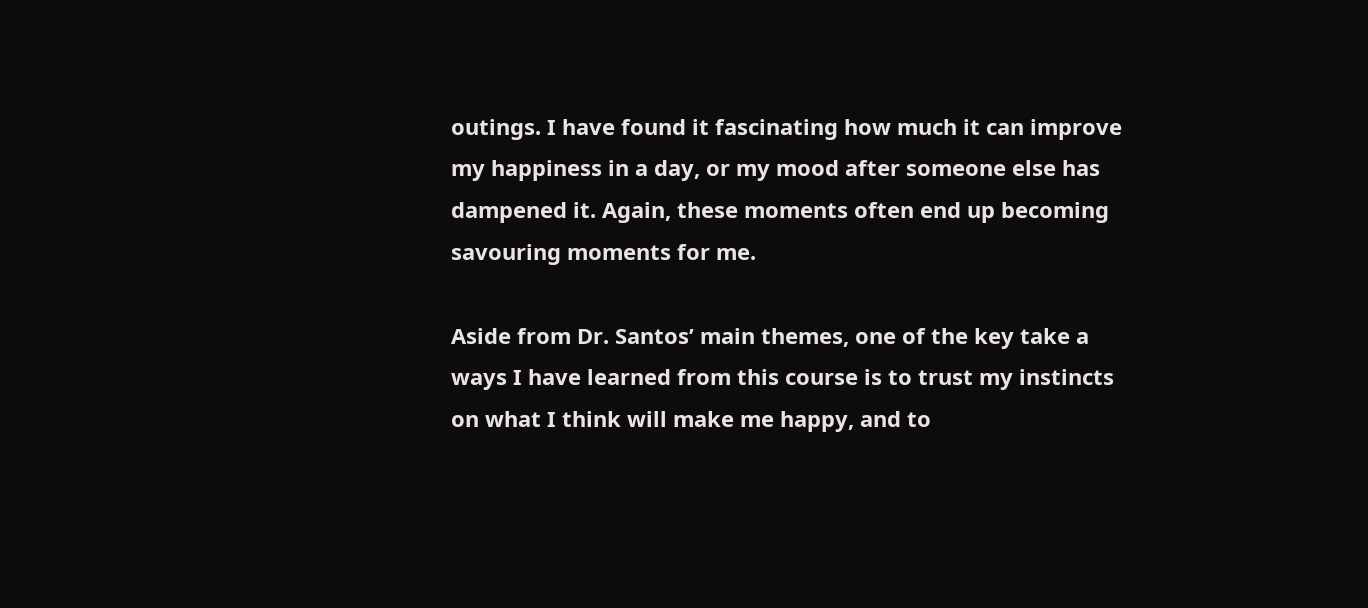outings. I have found it fascinating how much it can improve my happiness in a day, or my mood after someone else has dampened it. Again, these moments often end up becoming savouring moments for me.

Aside from Dr. Santos’ main themes, one of the key take a ways I have learned from this course is to trust my instincts on what I think will make me happy, and to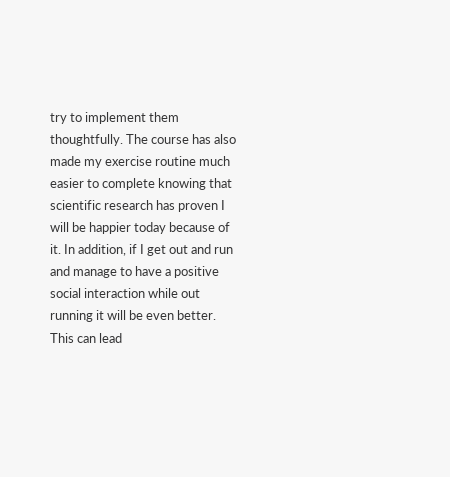try to implement them thoughtfully. The course has also made my exercise routine much easier to complete knowing that scientific research has proven I will be happier today because of it. In addition, if I get out and run and manage to have a positive social interaction while out running it will be even better. This can lead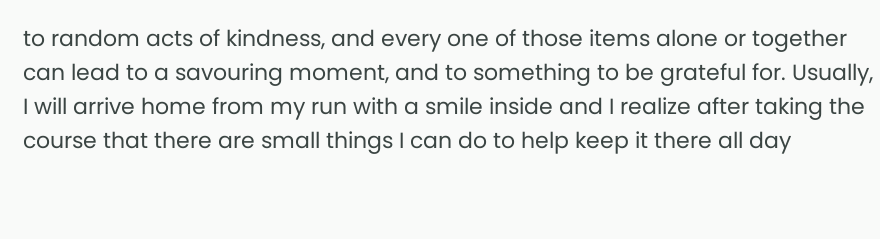to random acts of kindness, and every one of those items alone or together can lead to a savouring moment, and to something to be grateful for. Usually, I will arrive home from my run with a smile inside and I realize after taking the course that there are small things I can do to help keep it there all day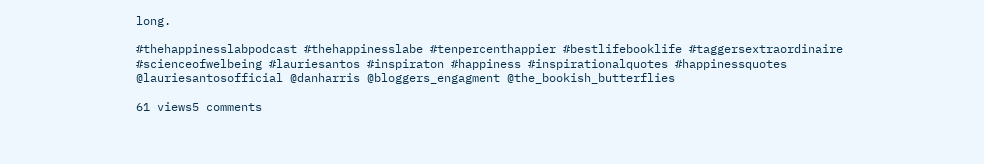long.

#thehappinesslabpodcast #thehappinesslabe #tenpercenthappier #bestlifebooklife #taggersextraordinaire #scienceofwelbeing #lauriesantos #inspiraton #happiness #inspirationalquotes #happinessquotes @lauriesantosofficial @danharris @bloggers_engagment @the_bookish_butterflies

61 views5 comments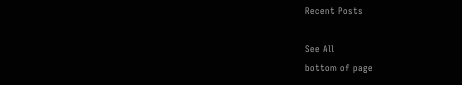Recent Posts

See All
bottom of page